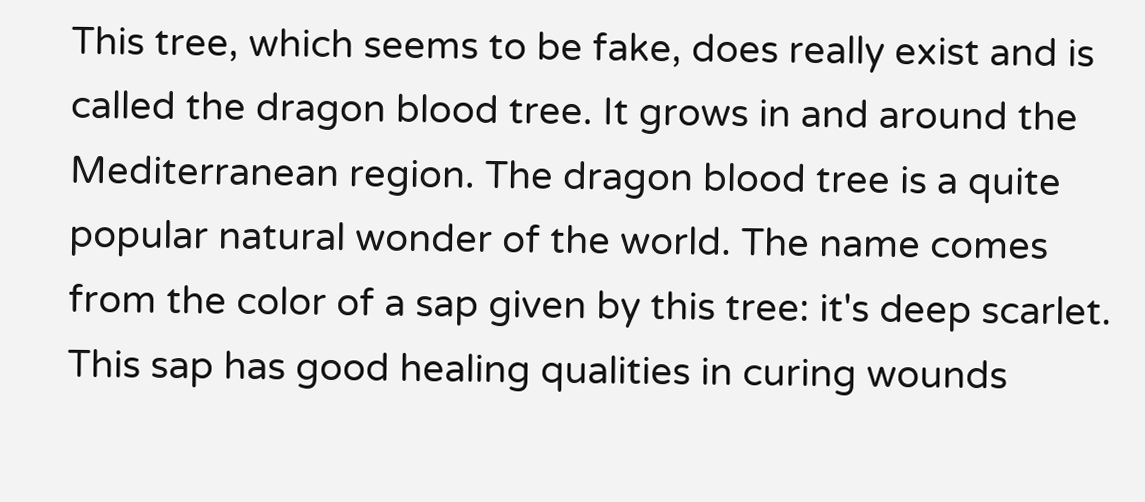This tree, which seems to be fake, does really exist and is called the dragon blood tree. It grows in and around the Mediterranean region. The dragon blood tree is a quite popular natural wonder of the world. The name comes from the color of a sap given by this tree: it's deep scarlet. This sap has good healing qualities in curing wounds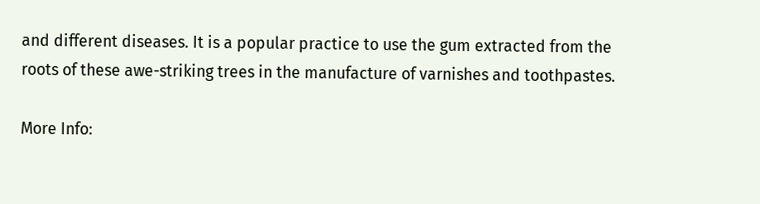and different diseases. It is a popular practice to use the gum extracted from the roots of these awe-striking trees in the manufacture of varnishes and toothpastes.

More Info: